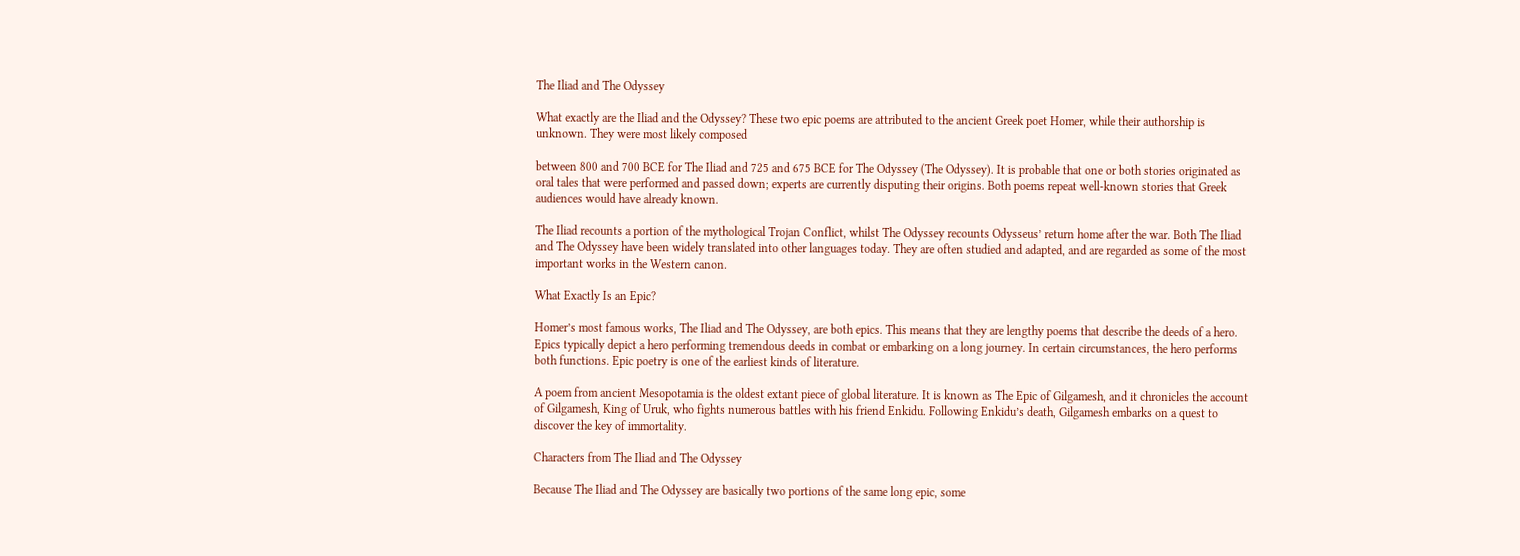The Iliad and The Odyssey

What exactly are the Iliad and the Odyssey? These two epic poems are attributed to the ancient Greek poet Homer, while their authorship is unknown. They were most likely composed

between 800 and 700 BCE for The Iliad and 725 and 675 BCE for The Odyssey (The Odyssey). It is probable that one or both stories originated as oral tales that were performed and passed down; experts are currently disputing their origins. Both poems repeat well-known stories that Greek audiences would have already known.

The Iliad recounts a portion of the mythological Trojan Conflict, whilst The Odyssey recounts Odysseus’ return home after the war. Both The Iliad and The Odyssey have been widely translated into other languages today. They are often studied and adapted, and are regarded as some of the most important works in the Western canon.

What Exactly Is an Epic?

Homer’s most famous works, The Iliad and The Odyssey, are both epics. This means that they are lengthy poems that describe the deeds of a hero. Epics typically depict a hero performing tremendous deeds in combat or embarking on a long journey. In certain circumstances, the hero performs both functions. Epic poetry is one of the earliest kinds of literature.

A poem from ancient Mesopotamia is the oldest extant piece of global literature. It is known as The Epic of Gilgamesh, and it chronicles the account of Gilgamesh, King of Uruk, who fights numerous battles with his friend Enkidu. Following Enkidu’s death, Gilgamesh embarks on a quest to discover the key of immortality.

Characters from The Iliad and The Odyssey

Because The Iliad and The Odyssey are basically two portions of the same long epic, some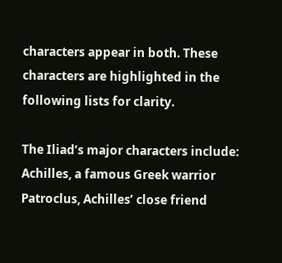characters appear in both. These characters are highlighted in the following lists for clarity.

The Iliad’s major characters include: Achilles, a famous Greek warrior Patroclus, Achilles’ close friend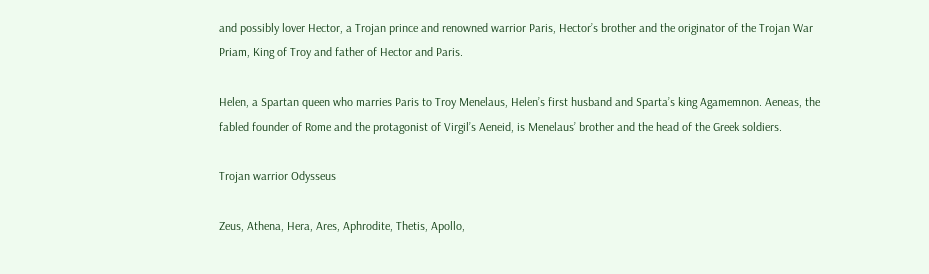and possibly lover Hector, a Trojan prince and renowned warrior Paris, Hector’s brother and the originator of the Trojan War Priam, King of Troy and father of Hector and Paris.

Helen, a Spartan queen who marries Paris to Troy Menelaus, Helen’s first husband and Sparta’s king Agamemnon. Aeneas, the fabled founder of Rome and the protagonist of Virgil’s Aeneid, is Menelaus’ brother and the head of the Greek soldiers.

Trojan warrior Odysseus

Zeus, Athena, Hera, Ares, Aphrodite, Thetis, Apollo,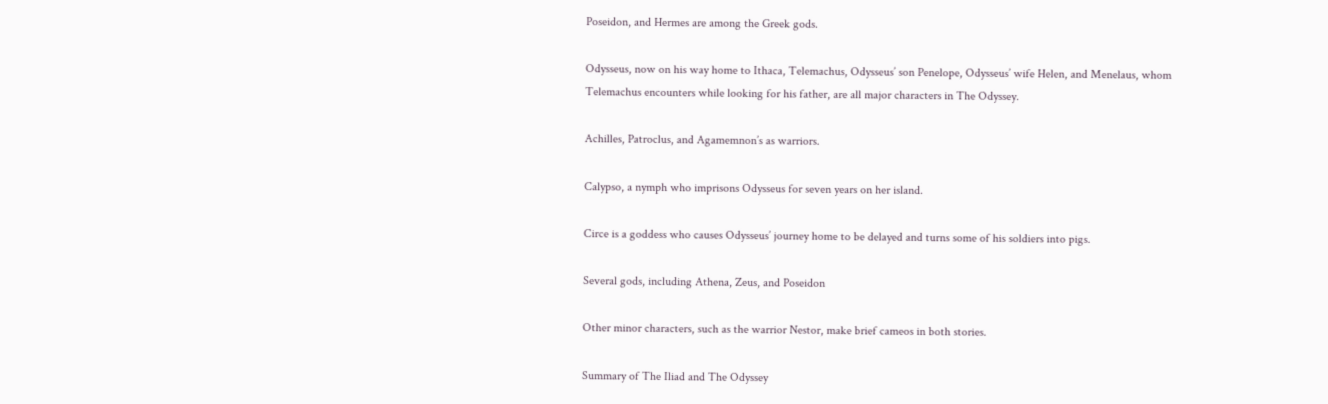Poseidon, and Hermes are among the Greek gods.

Odysseus, now on his way home to Ithaca, Telemachus, Odysseus’ son Penelope, Odysseus’ wife Helen, and Menelaus, whom Telemachus encounters while looking for his father, are all major characters in The Odyssey.

Achilles, Patroclus, and Agamemnon’s as warriors.

Calypso, a nymph who imprisons Odysseus for seven years on her island.

Circe is a goddess who causes Odysseus’ journey home to be delayed and turns some of his soldiers into pigs.

Several gods, including Athena, Zeus, and Poseidon

Other minor characters, such as the warrior Nestor, make brief cameos in both stories.

Summary of The Iliad and The Odyssey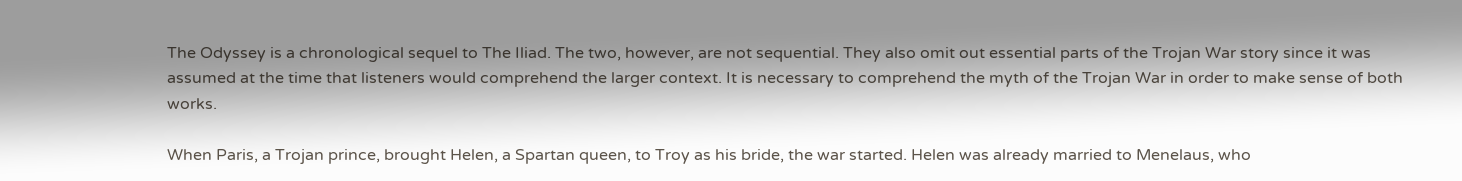The Odyssey is a chronological sequel to The Iliad. The two, however, are not sequential. They also omit out essential parts of the Trojan War story since it was assumed at the time that listeners would comprehend the larger context. It is necessary to comprehend the myth of the Trojan War in order to make sense of both works.

When Paris, a Trojan prince, brought Helen, a Spartan queen, to Troy as his bride, the war started. Helen was already married to Menelaus, who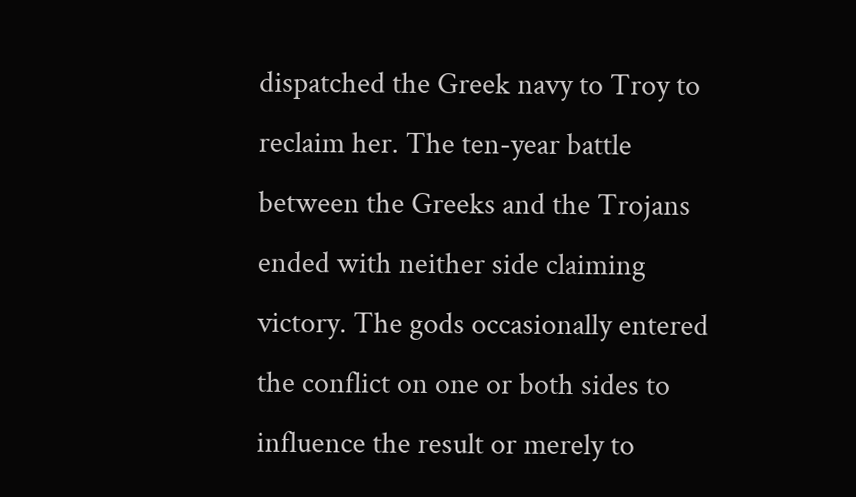dispatched the Greek navy to Troy to reclaim her. The ten-year battle between the Greeks and the Trojans ended with neither side claiming victory. The gods occasionally entered the conflict on one or both sides to influence the result or merely to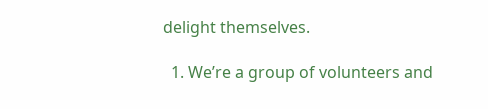delight themselves.

  1. We’re a group of volunteers and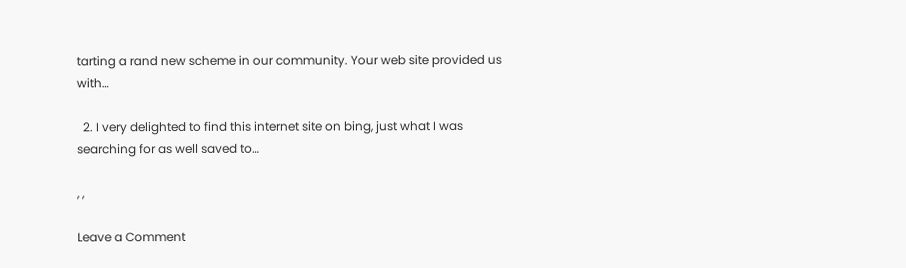tarting a rand new scheme in our community. Your web site provided us with…

  2. I very delighted to find this internet site on bing, just what I was searching for as well saved to…

, ,

Leave a Comment